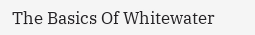The Basics Of Whitewater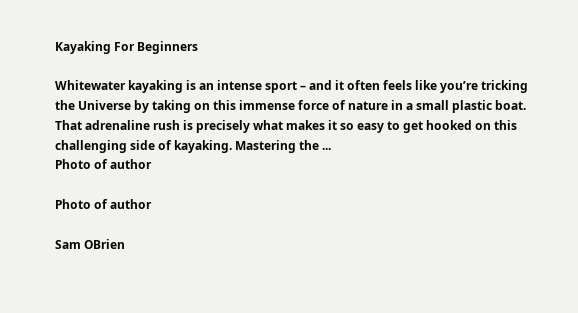Kayaking For Beginners

Whitewater kayaking is an intense sport – and it often feels like you’re tricking the Universe by taking on this immense force of nature in a small plastic boat. That adrenaline rush is precisely what makes it so easy to get hooked on this challenging side of kayaking. Mastering the ...
Photo of author

Photo of author

Sam OBrien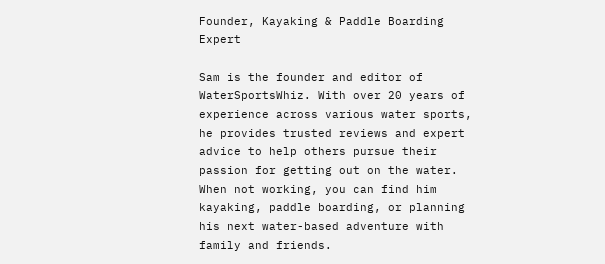Founder, Kayaking & Paddle Boarding Expert

Sam is the founder and editor of WaterSportsWhiz. With over 20 years of experience across various water sports, he provides trusted reviews and expert advice to help others pursue their passion for getting out on the water. When not working, you can find him kayaking, paddle boarding, or planning his next water-based adventure with family and friends.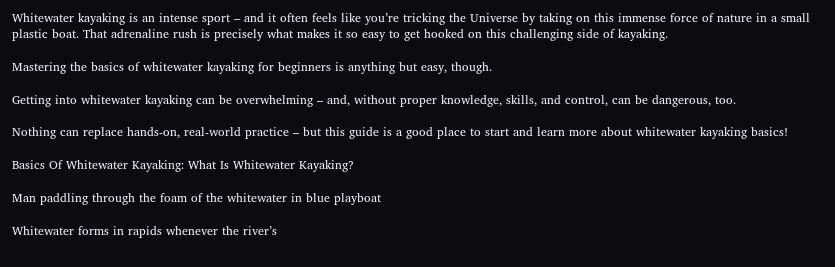Whitewater kayaking is an intense sport – and it often feels like you’re tricking the Universe by taking on this immense force of nature in a small plastic boat. That adrenaline rush is precisely what makes it so easy to get hooked on this challenging side of kayaking.

Mastering the basics of whitewater kayaking for beginners is anything but easy, though.

Getting into whitewater kayaking can be overwhelming – and, without proper knowledge, skills, and control, can be dangerous, too.

Nothing can replace hands-on, real-world practice – but this guide is a good place to start and learn more about whitewater kayaking basics!

Basics Of Whitewater Kayaking: What Is Whitewater Kayaking?

Man paddling through the foam of the whitewater in blue playboat

Whitewater forms in rapids whenever the river’s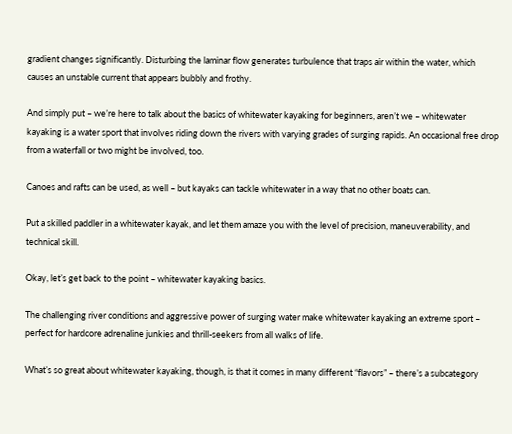gradient changes significantly. Disturbing the laminar flow generates turbulence that traps air within the water, which causes an unstable current that appears bubbly and frothy.

And simply put – we’re here to talk about the basics of whitewater kayaking for beginners, aren’t we – whitewater kayaking is a water sport that involves riding down the rivers with varying grades of surging rapids. An occasional free drop from a waterfall or two might be involved, too.

Canoes and rafts can be used, as well – but kayaks can tackle whitewater in a way that no other boats can.

Put a skilled paddler in a whitewater kayak, and let them amaze you with the level of precision, maneuverability, and technical skill.

Okay, let’s get back to the point – whitewater kayaking basics.

The challenging river conditions and aggressive power of surging water make whitewater kayaking an extreme sport – perfect for hardcore adrenaline junkies and thrill-seekers from all walks of life.

What’s so great about whitewater kayaking, though, is that it comes in many different “flavors” – there’s a subcategory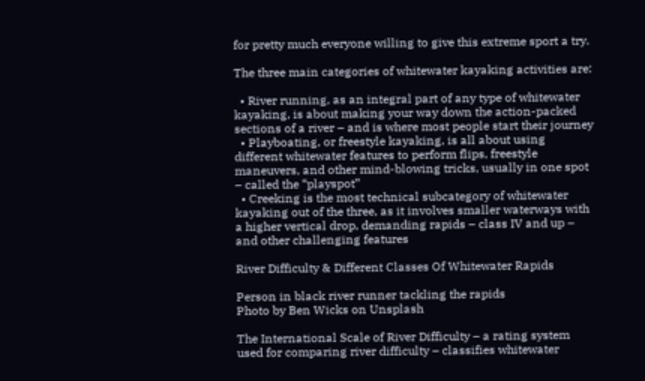for pretty much everyone willing to give this extreme sport a try.

The three main categories of whitewater kayaking activities are:

  • River running, as an integral part of any type of whitewater kayaking, is about making your way down the action-packed sections of a river – and is where most people start their journey
  • Playboating, or freestyle kayaking, is all about using different whitewater features to perform flips, freestyle maneuvers, and other mind-blowing tricks, usually in one spot – called the “playspot”
  • Creeking is the most technical subcategory of whitewater kayaking out of the three, as it involves smaller waterways with a higher vertical drop, demanding rapids – class IV and up – and other challenging features

River Difficulty & Different Classes Of Whitewater Rapids

Person in black river runner tackling the rapids
Photo by Ben Wicks on Unsplash

The International Scale of River Difficulty – a rating system used for comparing river difficulty – classifies whitewater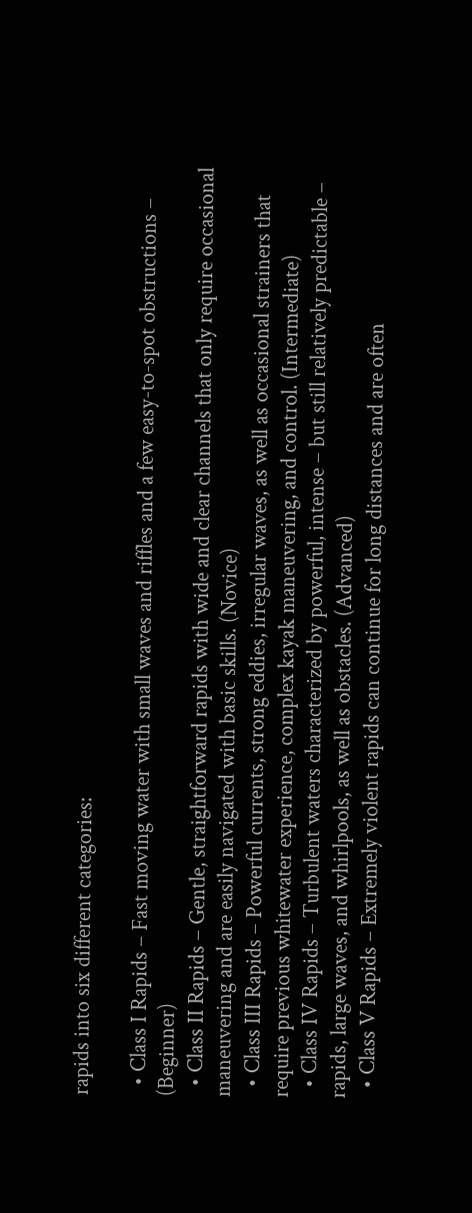rapids into six different categories:

  • Class I Rapids – Fast moving water with small waves and riffles and a few easy-to-spot obstructions – (Beginner)
  • Class II Rapids – Gentle, straightforward rapids with wide and clear channels that only require occasional maneuvering and are easily navigated with basic skills. (Novice)
  • Class III Rapids – Powerful currents, strong eddies, irregular waves, as well as occasional strainers that require previous whitewater experience, complex kayak maneuvering, and control. (Intermediate)
  • Class IV Rapids – Turbulent waters characterized by powerful, intense – but still relatively predictable – rapids, large waves, and whirlpools, as well as obstacles. (Advanced)
  • Class V Rapids – Extremely violent rapids can continue for long distances and are often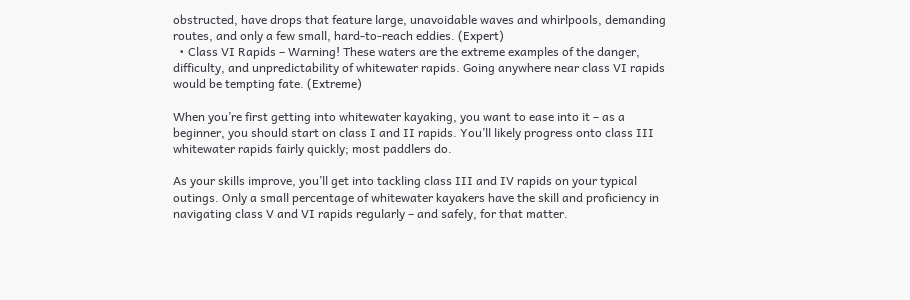obstructed, have drops that feature large, unavoidable waves and whirlpools, demanding routes, and only a few small, hard-to-reach eddies. (Expert)
  • Class VI Rapids – Warning! These waters are the extreme examples of the danger, difficulty, and unpredictability of whitewater rapids. Going anywhere near class VI rapids would be tempting fate. (Extreme)

When you’re first getting into whitewater kayaking, you want to ease into it – as a beginner, you should start on class I and II rapids. You’ll likely progress onto class III whitewater rapids fairly quickly; most paddlers do.

As your skills improve, you’ll get into tackling class III and IV rapids on your typical outings. Only a small percentage of whitewater kayakers have the skill and proficiency in navigating class V and VI rapids regularly – and safely, for that matter.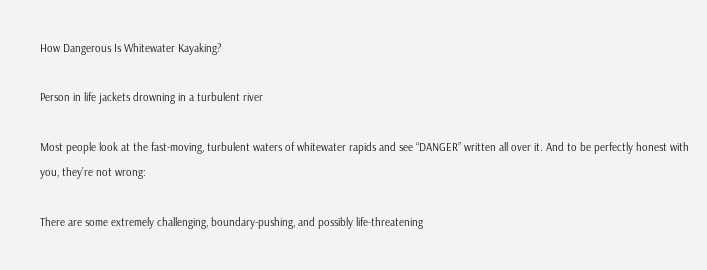How Dangerous Is Whitewater Kayaking?

Person in life jackets drowning in a turbulent river

Most people look at the fast-moving, turbulent waters of whitewater rapids and see “DANGER” written all over it. And to be perfectly honest with you, they’re not wrong:

There are some extremely challenging, boundary-pushing, and possibly life-threatening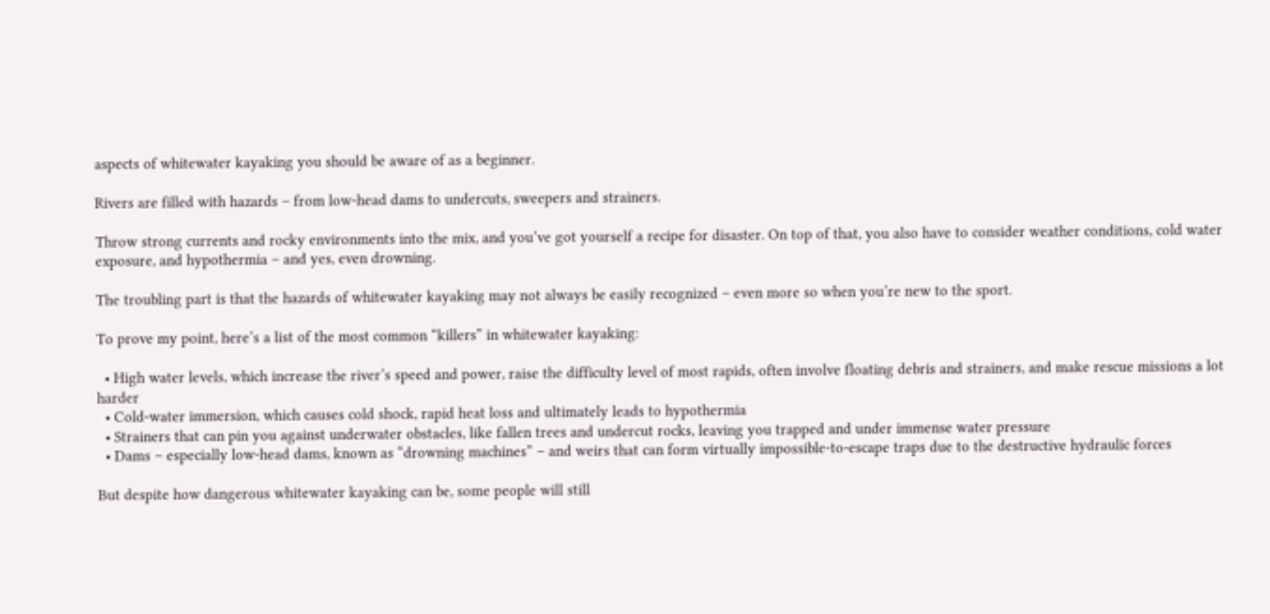aspects of whitewater kayaking you should be aware of as a beginner.

Rivers are filled with hazards – from low-head dams to undercuts, sweepers and strainers.

Throw strong currents and rocky environments into the mix, and you’ve got yourself a recipe for disaster. On top of that, you also have to consider weather conditions, cold water exposure, and hypothermia – and yes, even drowning.

The troubling part is that the hazards of whitewater kayaking may not always be easily recognized – even more so when you’re new to the sport.

To prove my point, here’s a list of the most common “killers” in whitewater kayaking:

  • High water levels, which increase the river’s speed and power, raise the difficulty level of most rapids, often involve floating debris and strainers, and make rescue missions a lot harder
  • Cold-water immersion, which causes cold shock, rapid heat loss and ultimately leads to hypothermia
  • Strainers that can pin you against underwater obstacles, like fallen trees and undercut rocks, leaving you trapped and under immense water pressure
  • Dams – especially low-head dams, known as “drowning machines” – and weirs that can form virtually impossible-to-escape traps due to the destructive hydraulic forces

But despite how dangerous whitewater kayaking can be, some people will still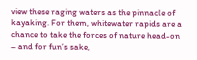view these raging waters as the pinnacle of kayaking. For them, whitewater rapids are a chance to take the forces of nature head-on – and for fun’s sake,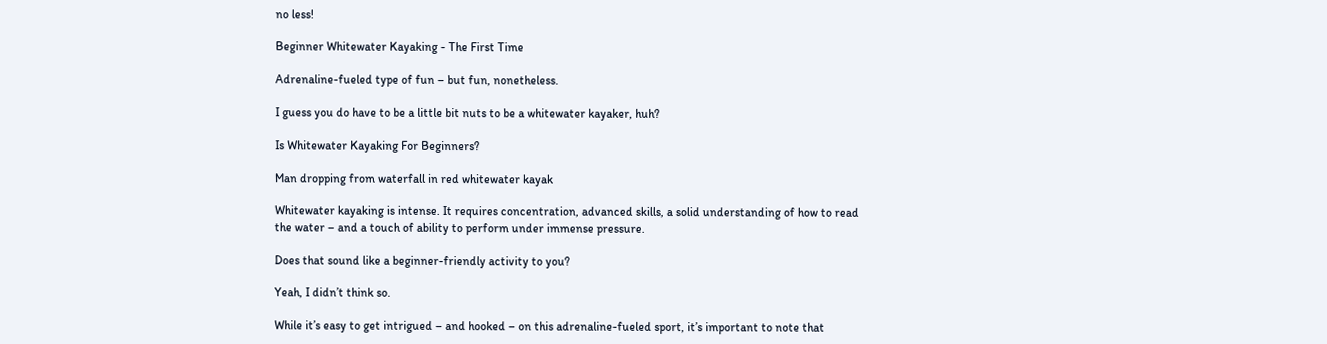no less!

Beginner Whitewater Kayaking - The First Time

Adrenaline-fueled type of fun – but fun, nonetheless.

I guess you do have to be a little bit nuts to be a whitewater kayaker, huh?

Is Whitewater Kayaking For Beginners?

Man dropping from waterfall in red whitewater kayak

Whitewater kayaking is intense. It requires concentration, advanced skills, a solid understanding of how to read the water – and a touch of ability to perform under immense pressure.

Does that sound like a beginner-friendly activity to you?

Yeah, I didn’t think so.

While it’s easy to get intrigued – and hooked – on this adrenaline-fueled sport, it’s important to note that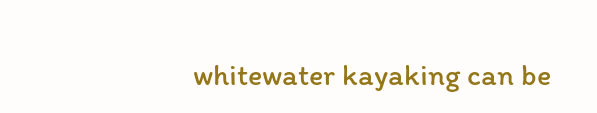whitewater kayaking can be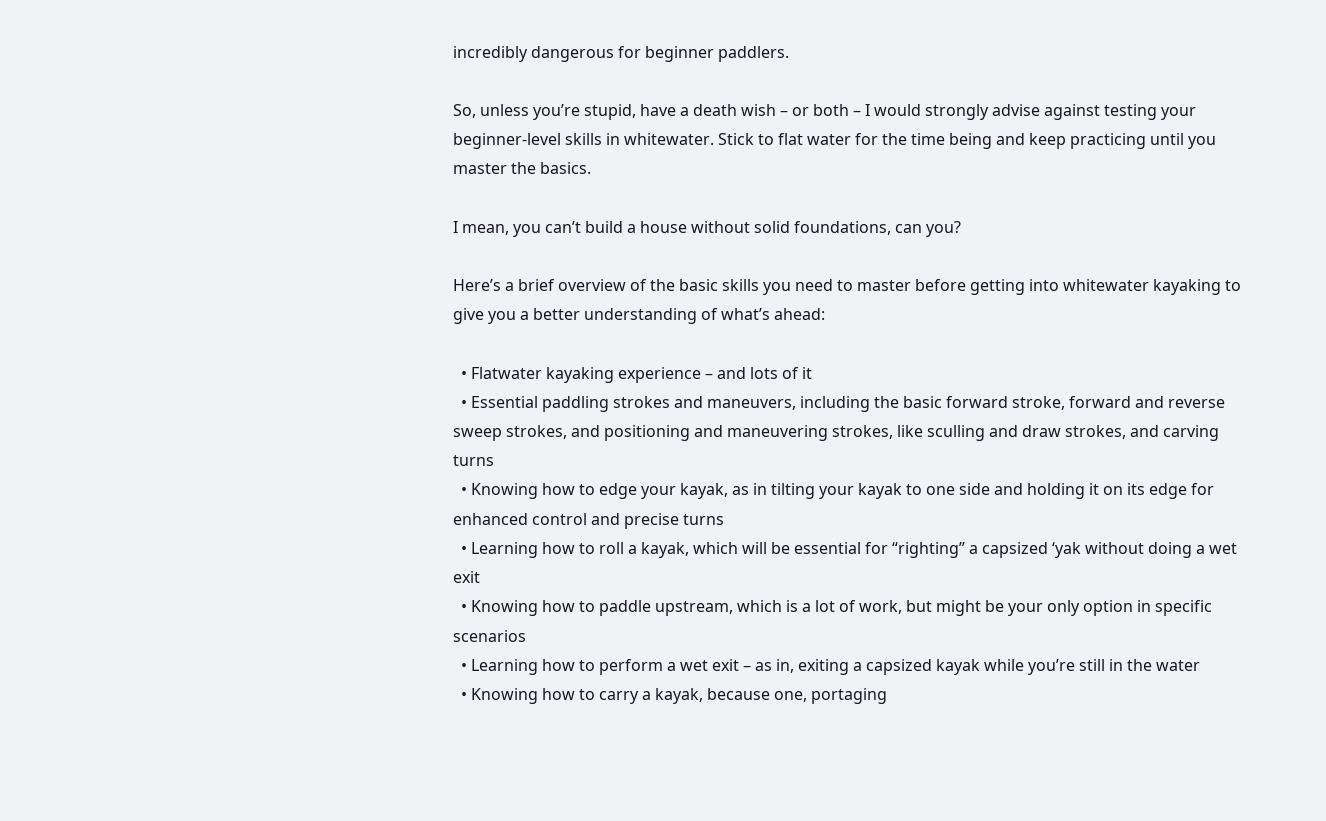incredibly dangerous for beginner paddlers.

So, unless you’re stupid, have a death wish – or both – I would strongly advise against testing your beginner-level skills in whitewater. Stick to flat water for the time being and keep practicing until you master the basics.

I mean, you can’t build a house without solid foundations, can you?

Here’s a brief overview of the basic skills you need to master before getting into whitewater kayaking to give you a better understanding of what’s ahead:

  • Flatwater kayaking experience – and lots of it
  • Essential paddling strokes and maneuvers, including the basic forward stroke, forward and reverse sweep strokes, and positioning and maneuvering strokes, like sculling and draw strokes, and carving turns
  • Knowing how to edge your kayak, as in tilting your kayak to one side and holding it on its edge for enhanced control and precise turns
  • Learning how to roll a kayak, which will be essential for “righting” a capsized ‘yak without doing a wet exit
  • Knowing how to paddle upstream, which is a lot of work, but might be your only option in specific scenarios
  • Learning how to perform a wet exit – as in, exiting a capsized kayak while you’re still in the water
  • Knowing how to carry a kayak, because one, portaging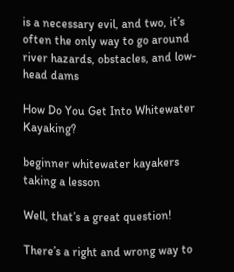is a necessary evil, and two, it’s often the only way to go around river hazards, obstacles, and low-head dams

How Do You Get Into Whitewater Kayaking?

beginner whitewater kayakers taking a lesson

Well, that’s a great question!

There’s a right and wrong way to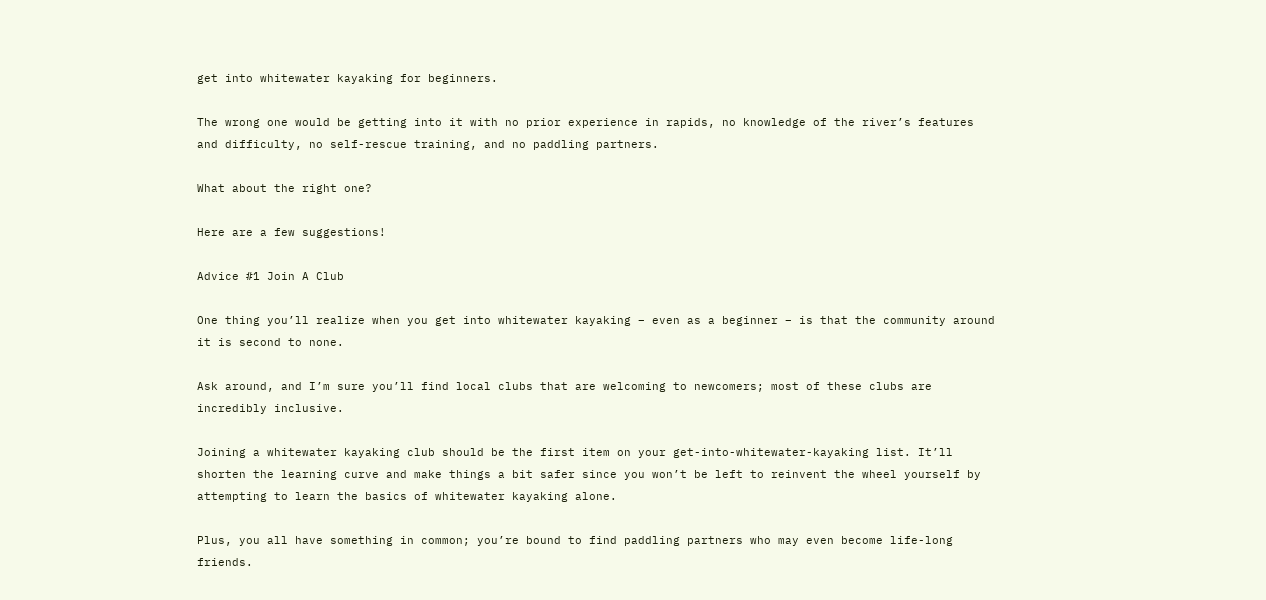get into whitewater kayaking for beginners.

The wrong one would be getting into it with no prior experience in rapids, no knowledge of the river’s features and difficulty, no self-rescue training, and no paddling partners.

What about the right one?

Here are a few suggestions!

Advice #1 Join A Club

One thing you’ll realize when you get into whitewater kayaking – even as a beginner – is that the community around it is second to none.

Ask around, and I’m sure you’ll find local clubs that are welcoming to newcomers; most of these clubs are incredibly inclusive.

Joining a whitewater kayaking club should be the first item on your get-into-whitewater-kayaking list. It’ll shorten the learning curve and make things a bit safer since you won’t be left to reinvent the wheel yourself by attempting to learn the basics of whitewater kayaking alone.

Plus, you all have something in common; you’re bound to find paddling partners who may even become life-long friends.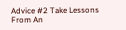Advice #2 Take Lessons From An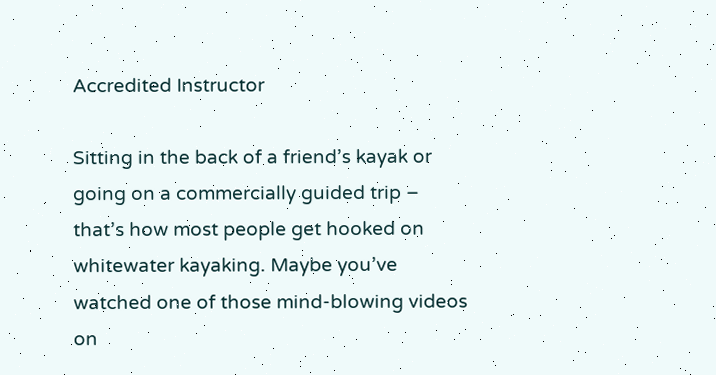Accredited Instructor

Sitting in the back of a friend’s kayak or going on a commercially guided trip – that’s how most people get hooked on whitewater kayaking. Maybe you’ve watched one of those mind-blowing videos on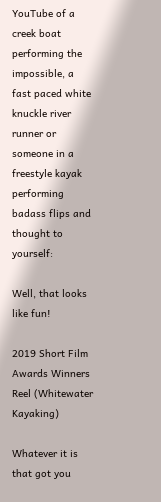YouTube of a creek boat performing the impossible, a fast paced white knuckle river runner or someone in a freestyle kayak performing badass flips and thought to yourself:

Well, that looks like fun!

2019 Short Film Awards Winners Reel (Whitewater Kayaking)

Whatever it is that got you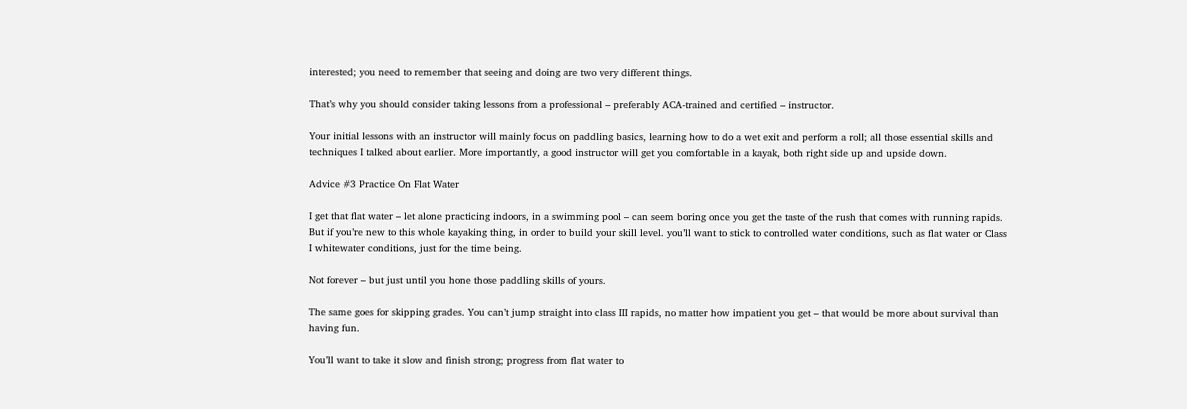interested; you need to remember that seeing and doing are two very different things.

That’s why you should consider taking lessons from a professional – preferably ACA-trained and certified – instructor.

Your initial lessons with an instructor will mainly focus on paddling basics, learning how to do a wet exit and perform a roll; all those essential skills and techniques I talked about earlier. More importantly, a good instructor will get you comfortable in a kayak, both right side up and upside down.

Advice #3 Practice On Flat Water

I get that flat water – let alone practicing indoors, in a swimming pool – can seem boring once you get the taste of the rush that comes with running rapids. But if you’re new to this whole kayaking thing, in order to build your skill level. you’ll want to stick to controlled water conditions, such as flat water or Class I whitewater conditions, just for the time being.

Not forever – but just until you hone those paddling skills of yours.

The same goes for skipping grades. You can’t jump straight into class III rapids, no matter how impatient you get – that would be more about survival than having fun.

You’ll want to take it slow and finish strong; progress from flat water to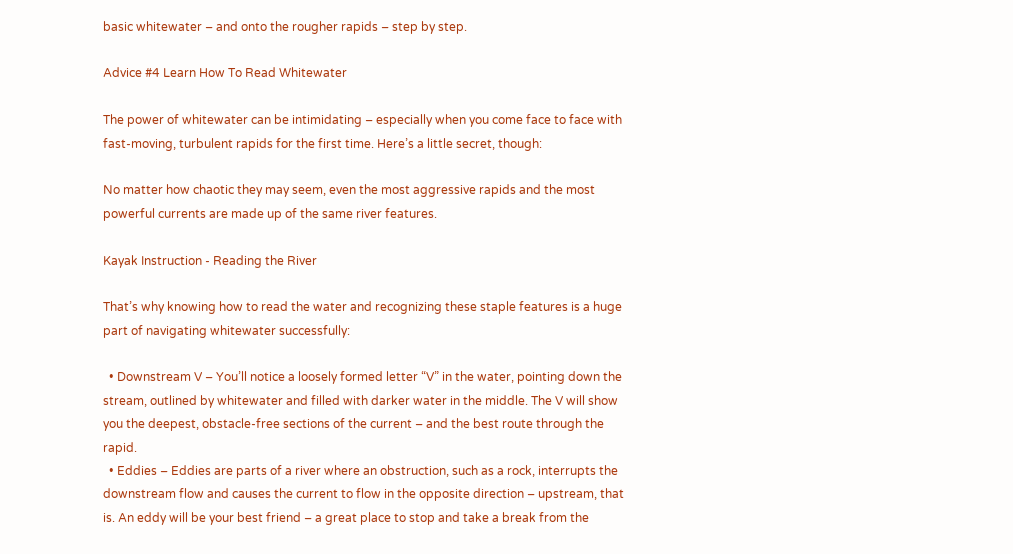basic whitewater – and onto the rougher rapids – step by step.

Advice #4 Learn How To Read Whitewater

The power of whitewater can be intimidating – especially when you come face to face with fast-moving, turbulent rapids for the first time. Here’s a little secret, though:

No matter how chaotic they may seem, even the most aggressive rapids and the most powerful currents are made up of the same river features.

Kayak Instruction - Reading the River

That’s why knowing how to read the water and recognizing these staple features is a huge part of navigating whitewater successfully:

  • Downstream V – You’ll notice a loosely formed letter “V” in the water, pointing down the stream, outlined by whitewater and filled with darker water in the middle. The V will show you the deepest, obstacle-free sections of the current – and the best route through the rapid.
  • Eddies – Eddies are parts of a river where an obstruction, such as a rock, interrupts the downstream flow and causes the current to flow in the opposite direction – upstream, that is. An eddy will be your best friend – a great place to stop and take a break from the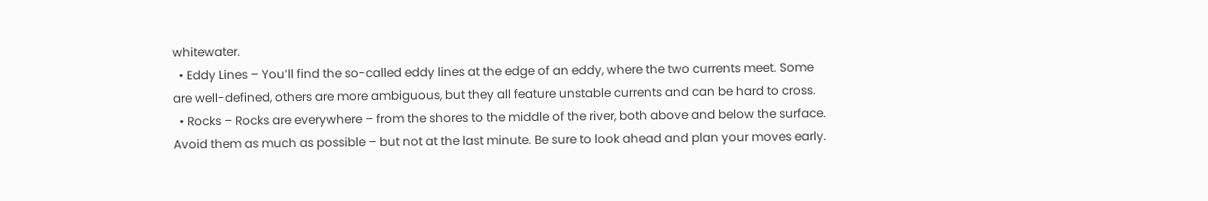whitewater.
  • Eddy Lines – You’ll find the so-called eddy lines at the edge of an eddy, where the two currents meet. Some are well-defined, others are more ambiguous, but they all feature unstable currents and can be hard to cross.
  • Rocks – Rocks are everywhere – from the shores to the middle of the river, both above and below the surface. Avoid them as much as possible – but not at the last minute. Be sure to look ahead and plan your moves early.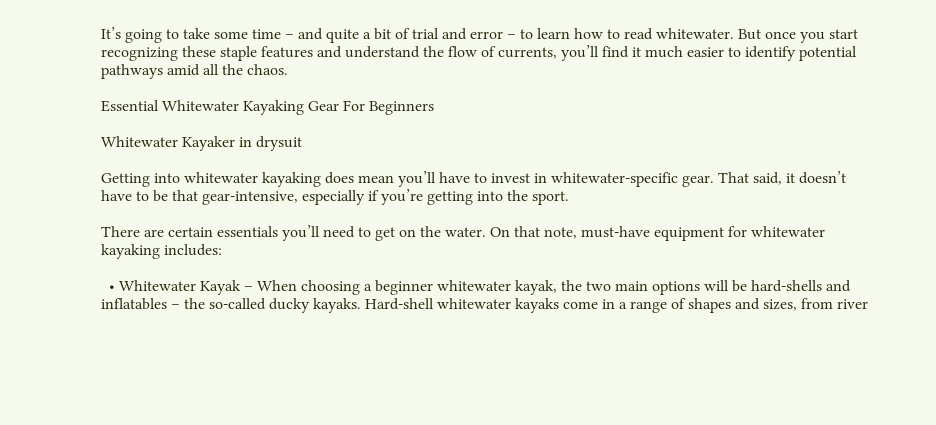It’s going to take some time – and quite a bit of trial and error – to learn how to read whitewater. But once you start recognizing these staple features and understand the flow of currents, you’ll find it much easier to identify potential pathways amid all the chaos.

Essential Whitewater Kayaking Gear For Beginners

Whitewater Kayaker in drysuit

Getting into whitewater kayaking does mean you’ll have to invest in whitewater-specific gear. That said, it doesn’t have to be that gear-intensive, especially if you’re getting into the sport.

There are certain essentials you’ll need to get on the water. On that note, must-have equipment for whitewater kayaking includes:

  • Whitewater Kayak – When choosing a beginner whitewater kayak, the two main options will be hard-shells and inflatables – the so-called ducky kayaks. Hard-shell whitewater kayaks come in a range of shapes and sizes, from river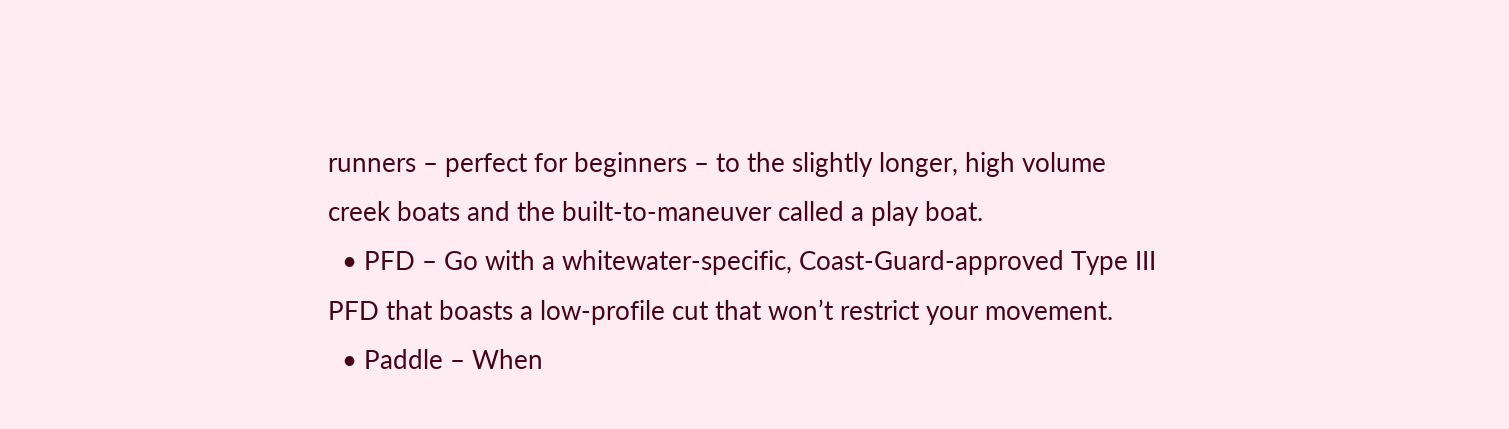runners – perfect for beginners – to the slightly longer, high volume creek boats and the built-to-maneuver called a play boat.
  • PFD – Go with a whitewater-specific, Coast-Guard-approved Type III PFD that boasts a low-profile cut that won’t restrict your movement.
  • Paddle – When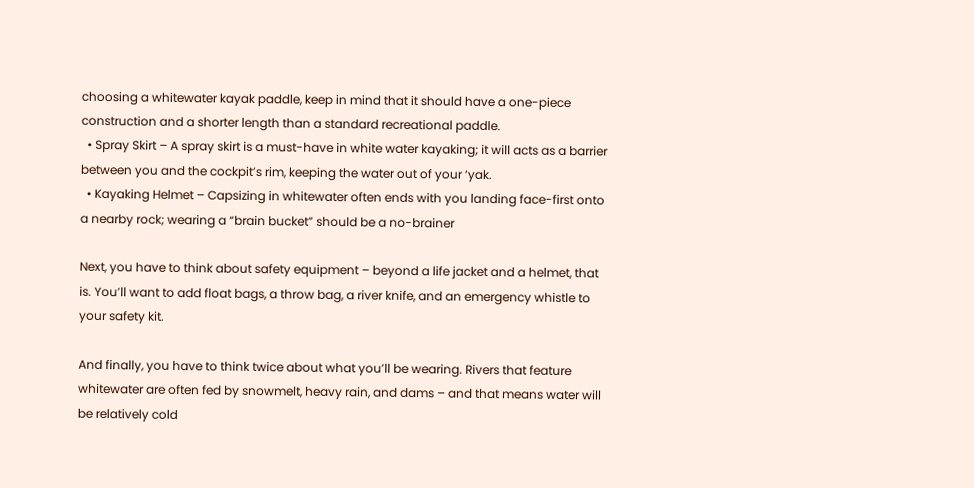choosing a whitewater kayak paddle, keep in mind that it should have a one-piece construction and a shorter length than a standard recreational paddle.
  • Spray Skirt – A spray skirt is a must-have in white water kayaking; it will acts as a barrier between you and the cockpit’s rim, keeping the water out of your ‘yak.
  • Kayaking Helmet – Capsizing in whitewater often ends with you landing face-first onto a nearby rock; wearing a “brain bucket” should be a no-brainer

Next, you have to think about safety equipment – beyond a life jacket and a helmet, that is. You’ll want to add float bags, a throw bag, a river knife, and an emergency whistle to your safety kit.

And finally, you have to think twice about what you’ll be wearing. Rivers that feature whitewater are often fed by snowmelt, heavy rain, and dams – and that means water will be relatively cold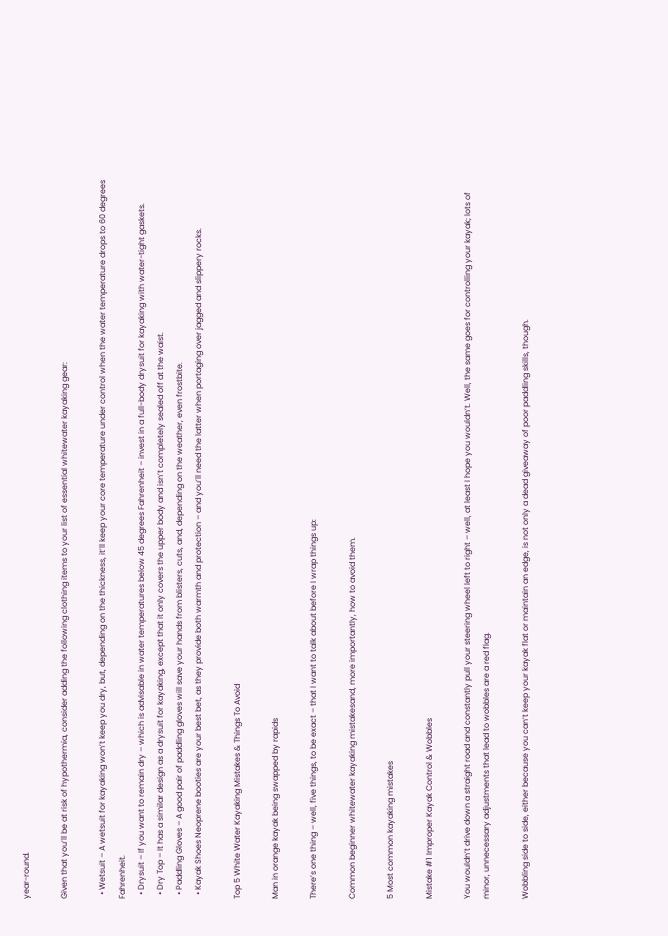year-round.

Given that you’ll be at risk of hypothermia, consider adding the following clothing items to your list of essential whitewater kayaking gear:

  • Wetsuit – A wetsuit for kayaking won’t keep you dry, but, depending on the thickness, it’ll keep your core temperature under control when the water temperature drops to 60 degrees Fahrenheit.
  • Drysuit – If you want to remain dry – which is advisable in water temperatures below 45 degrees Fahrenheit – invest in a full-body drysuit for kayaking with water-tight gaskets.
  • Dry Top – It has a similar design as a drysuit for kayaking, except that it only covers the upper body and isn’t completely sealed off at the waist.
  • Paddling Gloves – A good pair of paddling gloves will save your hands from blisters, cuts, and, depending on the weather, even frostbite.
  • Kayak Shoes Neoprene booties are your best bet, as they provide both warmth and protection – and you’ll need the latter when portaging over jagged and slippery rocks.

Top 5 White Water Kayaking Mistakes & Things To Avoid

Man in orange kayak being swapped by rapids

There’s one thing – well, five things, to be exact – that I want to talk about before I wrap things up:

Common beginner whitewater kayaking mistakesand, more importantly, how to avoid them.

5 Most common kayaking mistakes

Mistake #1 Improper Kayak Control & Wobbles

You wouldn’t drive down a straight road and constantly pull your steering wheel left to right – well, at least I hope you wouldn’t. Well, the same goes for controlling your kayak; lots of minor, unnecessary adjustments that lead to wobbles are a red flag.

Wobbling side to side, either because you can’t keep your kayak flat or maintain an edge, is not only a dead giveaway of poor paddling skills, though.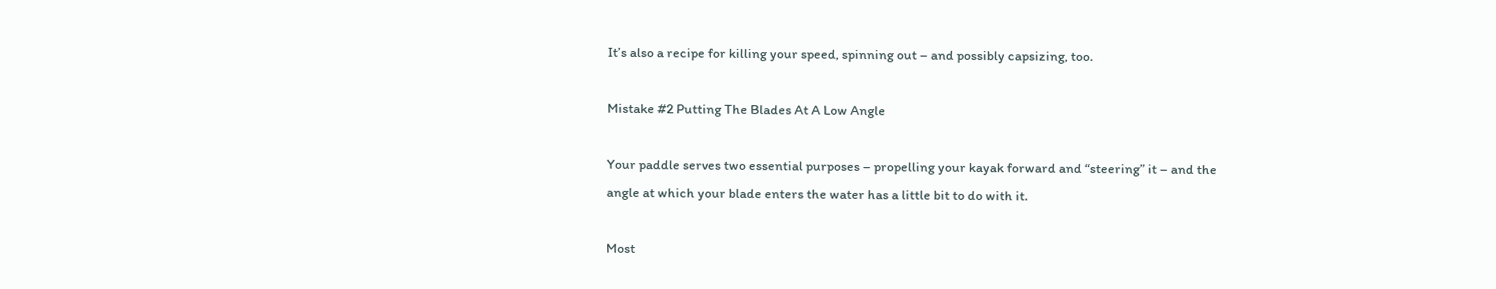It’s also a recipe for killing your speed, spinning out – and possibly capsizing, too.

Mistake #2 Putting The Blades At A Low Angle

Your paddle serves two essential purposes – propelling your kayak forward and “steering” it – and the angle at which your blade enters the water has a little bit to do with it.

Most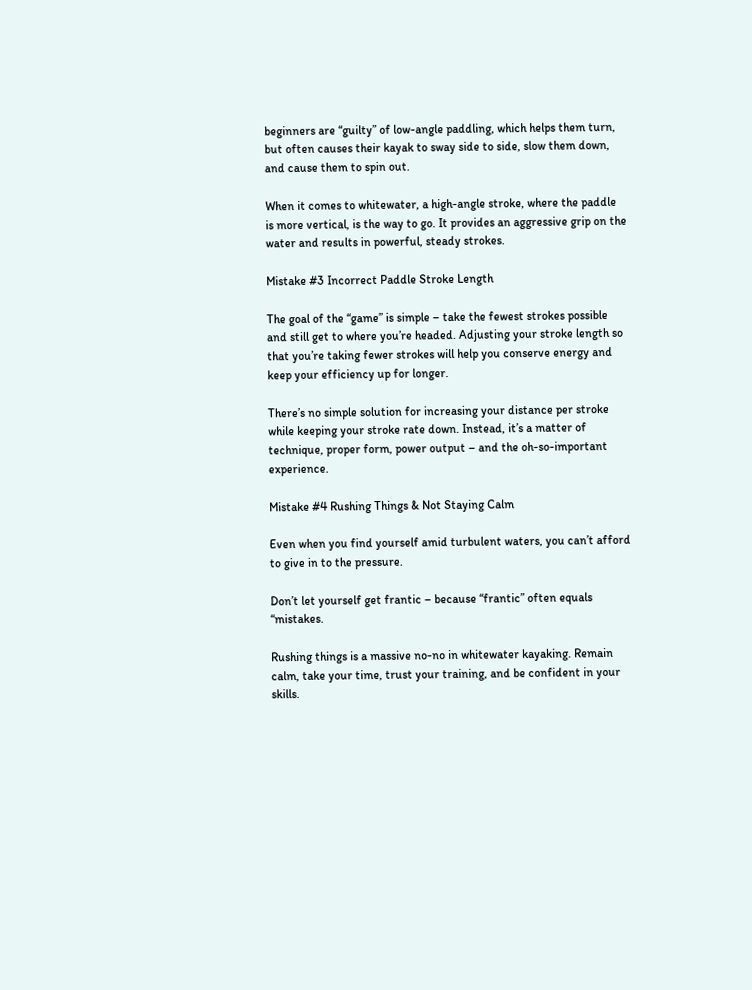beginners are “guilty” of low-angle paddling, which helps them turn, but often causes their kayak to sway side to side, slow them down, and cause them to spin out.

When it comes to whitewater, a high-angle stroke, where the paddle is more vertical, is the way to go. It provides an aggressive grip on the water and results in powerful, steady strokes.

Mistake #3 Incorrect Paddle Stroke Length

The goal of the “game” is simple – take the fewest strokes possible and still get to where you’re headed. Adjusting your stroke length so that you’re taking fewer strokes will help you conserve energy and keep your efficiency up for longer.

There’s no simple solution for increasing your distance per stroke while keeping your stroke rate down. Instead, it’s a matter of technique, proper form, power output – and the oh-so-important experience.

Mistake #4 Rushing Things & Not Staying Calm

Even when you find yourself amid turbulent waters, you can’t afford to give in to the pressure.

Don’t let yourself get frantic – because “frantic” often equals “mistakes.

Rushing things is a massive no-no in whitewater kayaking. Remain calm, take your time, trust your training, and be confident in your skills.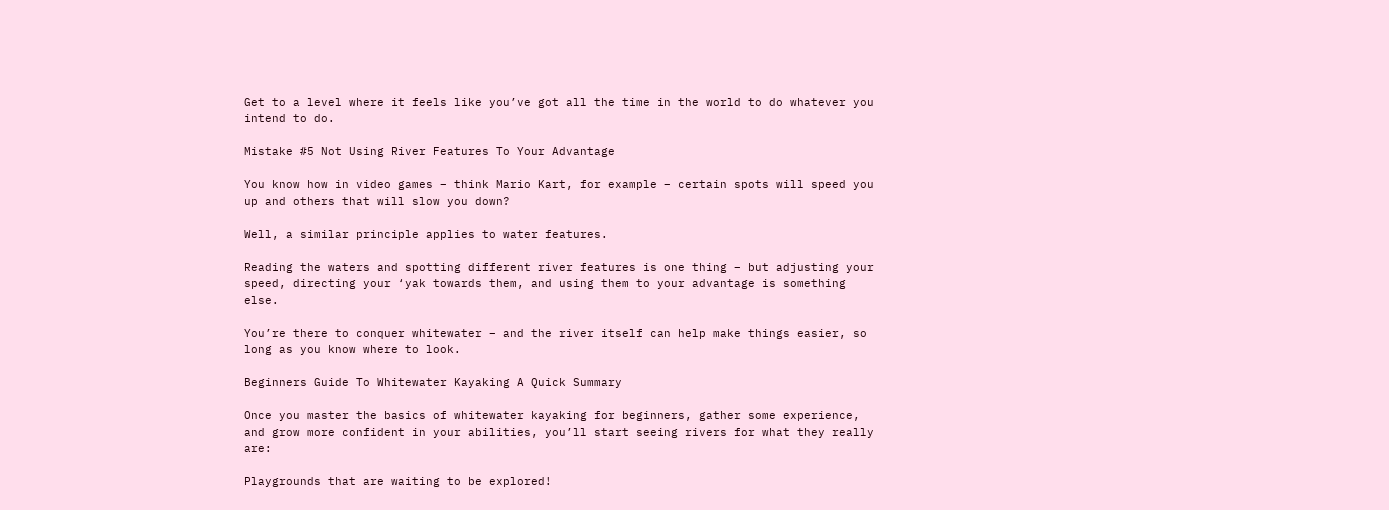Get to a level where it feels like you’ve got all the time in the world to do whatever you intend to do.

Mistake #5 Not Using River Features To Your Advantage

You know how in video games – think Mario Kart, for example – certain spots will speed you up and others that will slow you down?

Well, a similar principle applies to water features.

Reading the waters and spotting different river features is one thing – but adjusting your speed, directing your ‘yak towards them, and using them to your advantage is something else.

You’re there to conquer whitewater – and the river itself can help make things easier, so long as you know where to look.

Beginners Guide To Whitewater Kayaking A Quick Summary

Once you master the basics of whitewater kayaking for beginners, gather some experience, and grow more confident in your abilities, you’ll start seeing rivers for what they really are:

Playgrounds that are waiting to be explored!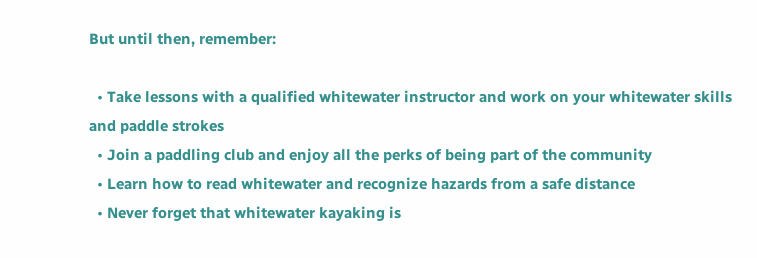But until then, remember:

  • Take lessons with a qualified whitewater instructor and work on your whitewater skills and paddle strokes
  • Join a paddling club and enjoy all the perks of being part of the community
  • Learn how to read whitewater and recognize hazards from a safe distance
  • Never forget that whitewater kayaking is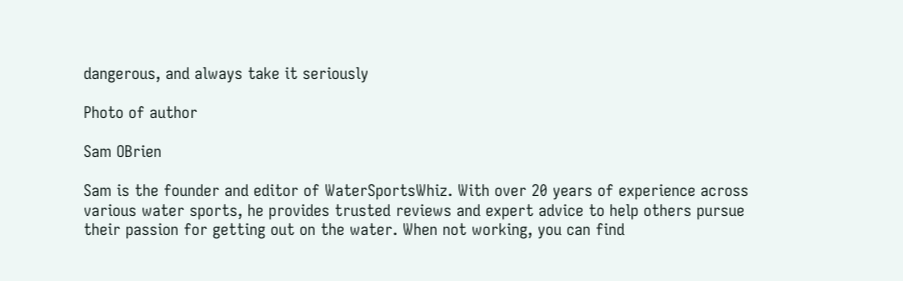dangerous, and always take it seriously

Photo of author

Sam OBrien

Sam is the founder and editor of WaterSportsWhiz. With over 20 years of experience across various water sports, he provides trusted reviews and expert advice to help others pursue their passion for getting out on the water. When not working, you can find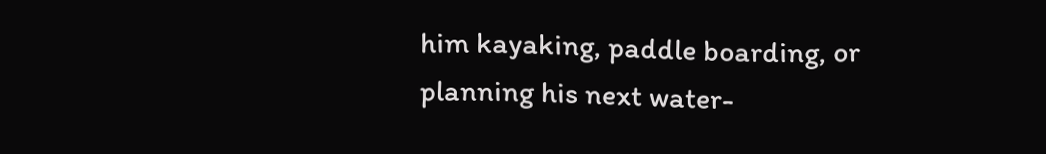him kayaking, paddle boarding, or planning his next water-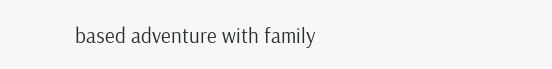based adventure with family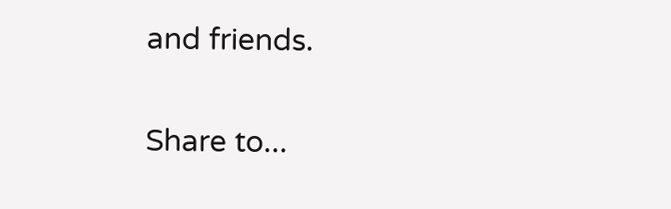and friends.

Share to...